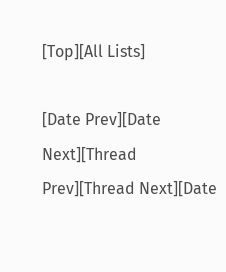[Top][All Lists]

[Date Prev][Date Next][Thread Prev][Thread Next][Date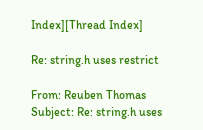Index][Thread Index]

Re: string.h uses restrict

From: Reuben Thomas
Subject: Re: string.h uses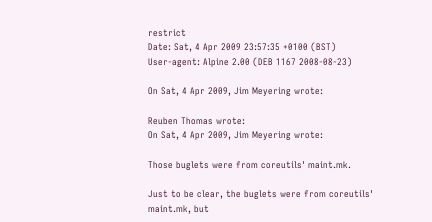restrict
Date: Sat, 4 Apr 2009 23:57:35 +0100 (BST)
User-agent: Alpine 2.00 (DEB 1167 2008-08-23)

On Sat, 4 Apr 2009, Jim Meyering wrote:

Reuben Thomas wrote:
On Sat, 4 Apr 2009, Jim Meyering wrote:

Those buglets were from coreutils' maint.mk.

Just to be clear, the buglets were from coreutils' maint.mk, but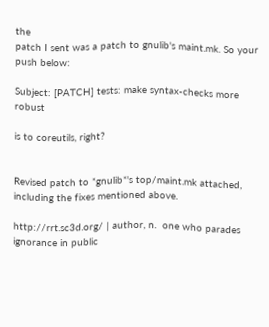the
patch I sent was a patch to gnulib's maint.mk. So your push below:

Subject: [PATCH] tests: make syntax-checks more robust

is to coreutils, right?


Revised patch to *gnulib*'s top/maint.mk attached, including the fixes mentioned above.

http://rrt.sc3d.org/ | author, n.  one who parades ignorance in public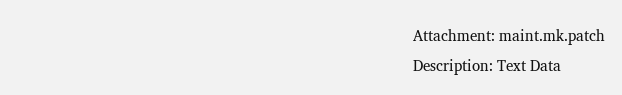Attachment: maint.mk.patch
Description: Text Data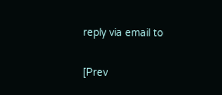reply via email to

[Prev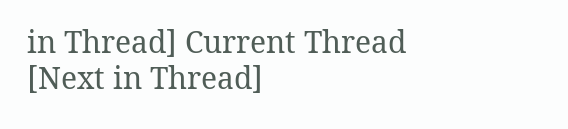in Thread] Current Thread [Next in Thread]